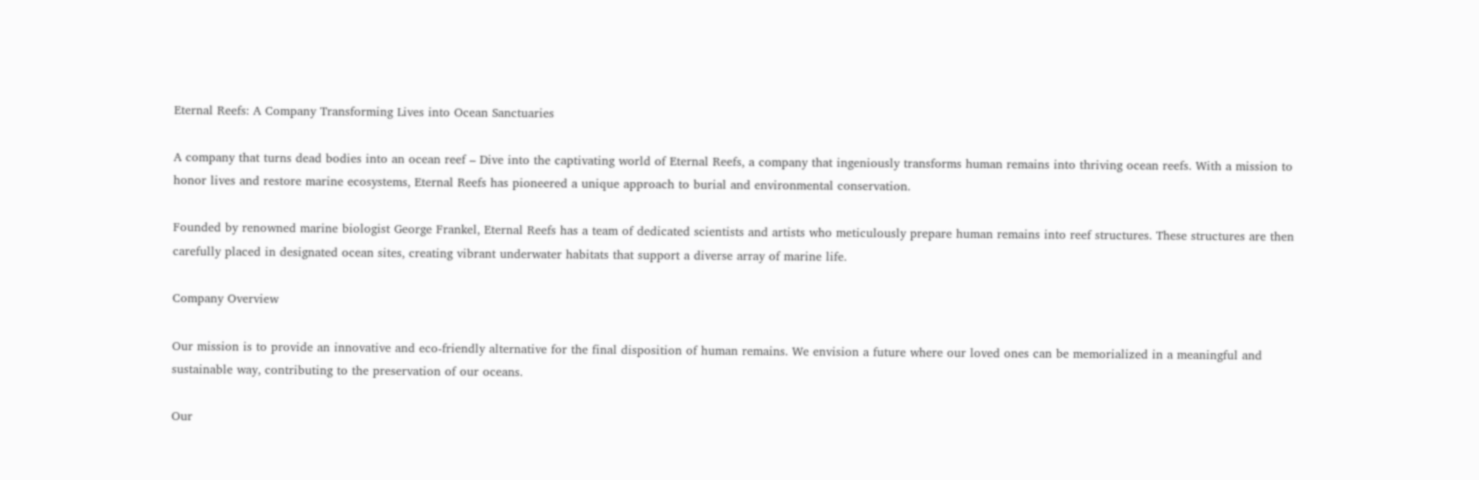Eternal Reefs: A Company Transforming Lives into Ocean Sanctuaries

A company that turns dead bodies into an ocean reef – Dive into the captivating world of Eternal Reefs, a company that ingeniously transforms human remains into thriving ocean reefs. With a mission to honor lives and restore marine ecosystems, Eternal Reefs has pioneered a unique approach to burial and environmental conservation.

Founded by renowned marine biologist George Frankel, Eternal Reefs has a team of dedicated scientists and artists who meticulously prepare human remains into reef structures. These structures are then carefully placed in designated ocean sites, creating vibrant underwater habitats that support a diverse array of marine life.

Company Overview

Our mission is to provide an innovative and eco-friendly alternative for the final disposition of human remains. We envision a future where our loved ones can be memorialized in a meaningful and sustainable way, contributing to the preservation of our oceans.

Our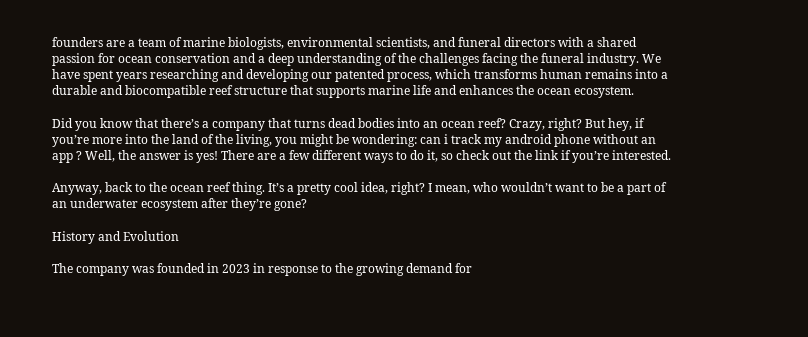founders are a team of marine biologists, environmental scientists, and funeral directors with a shared passion for ocean conservation and a deep understanding of the challenges facing the funeral industry. We have spent years researching and developing our patented process, which transforms human remains into a durable and biocompatible reef structure that supports marine life and enhances the ocean ecosystem.

Did you know that there’s a company that turns dead bodies into an ocean reef? Crazy, right? But hey, if you’re more into the land of the living, you might be wondering: can i track my android phone without an app ? Well, the answer is yes! There are a few different ways to do it, so check out the link if you’re interested.

Anyway, back to the ocean reef thing. It’s a pretty cool idea, right? I mean, who wouldn’t want to be a part of an underwater ecosystem after they’re gone?

History and Evolution

The company was founded in 2023 in response to the growing demand for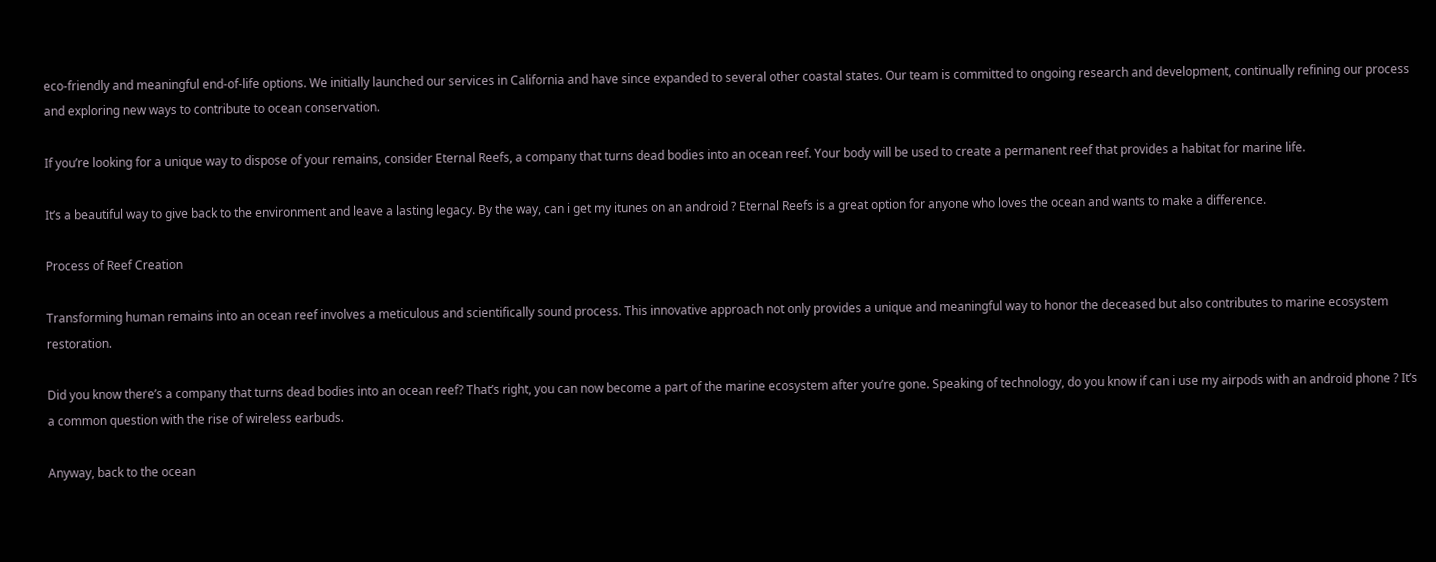eco-friendly and meaningful end-of-life options. We initially launched our services in California and have since expanded to several other coastal states. Our team is committed to ongoing research and development, continually refining our process and exploring new ways to contribute to ocean conservation.

If you’re looking for a unique way to dispose of your remains, consider Eternal Reefs, a company that turns dead bodies into an ocean reef. Your body will be used to create a permanent reef that provides a habitat for marine life.

It’s a beautiful way to give back to the environment and leave a lasting legacy. By the way, can i get my itunes on an android ? Eternal Reefs is a great option for anyone who loves the ocean and wants to make a difference.

Process of Reef Creation

Transforming human remains into an ocean reef involves a meticulous and scientifically sound process. This innovative approach not only provides a unique and meaningful way to honor the deceased but also contributes to marine ecosystem restoration.

Did you know there’s a company that turns dead bodies into an ocean reef? That’s right, you can now become a part of the marine ecosystem after you’re gone. Speaking of technology, do you know if can i use my airpods with an android phone ? It’s a common question with the rise of wireless earbuds.

Anyway, back to the ocean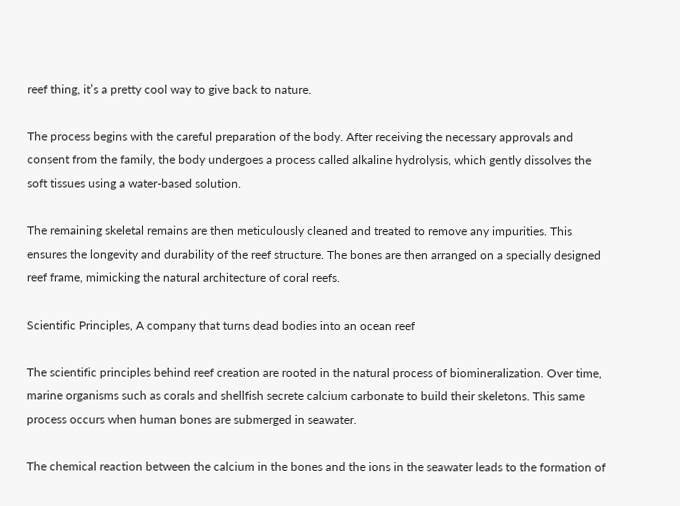reef thing, it’s a pretty cool way to give back to nature.

The process begins with the careful preparation of the body. After receiving the necessary approvals and consent from the family, the body undergoes a process called alkaline hydrolysis, which gently dissolves the soft tissues using a water-based solution.

The remaining skeletal remains are then meticulously cleaned and treated to remove any impurities. This ensures the longevity and durability of the reef structure. The bones are then arranged on a specially designed reef frame, mimicking the natural architecture of coral reefs.

Scientific Principles, A company that turns dead bodies into an ocean reef

The scientific principles behind reef creation are rooted in the natural process of biomineralization. Over time, marine organisms such as corals and shellfish secrete calcium carbonate to build their skeletons. This same process occurs when human bones are submerged in seawater.

The chemical reaction between the calcium in the bones and the ions in the seawater leads to the formation of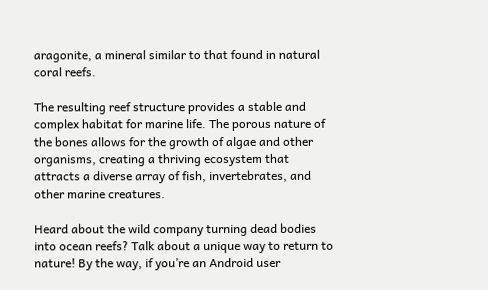aragonite, a mineral similar to that found in natural coral reefs.

The resulting reef structure provides a stable and complex habitat for marine life. The porous nature of the bones allows for the growth of algae and other organisms, creating a thriving ecosystem that attracts a diverse array of fish, invertebrates, and other marine creatures.

Heard about the wild company turning dead bodies into ocean reefs? Talk about a unique way to return to nature! By the way, if you’re an Android user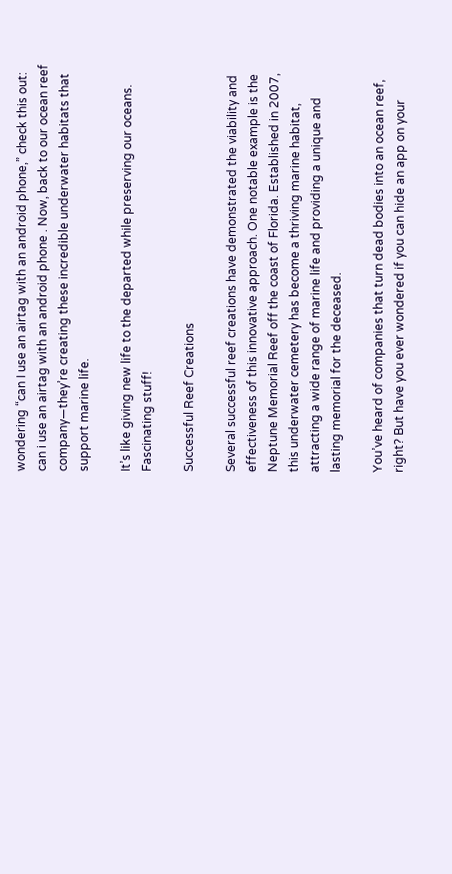wondering “can I use an airtag with an android phone,” check this out: can i use an airtag with an android phone . Now, back to our ocean reef company—they’re creating these incredible underwater habitats that support marine life.

It’s like giving new life to the departed while preserving our oceans. Fascinating stuff!

Successful Reef Creations

Several successful reef creations have demonstrated the viability and effectiveness of this innovative approach. One notable example is the Neptune Memorial Reef off the coast of Florida. Established in 2007, this underwater cemetery has become a thriving marine habitat, attracting a wide range of marine life and providing a unique and lasting memorial for the deceased.

You’ve heard of companies that turn dead bodies into an ocean reef, right? But have you ever wondered if you can hide an app on your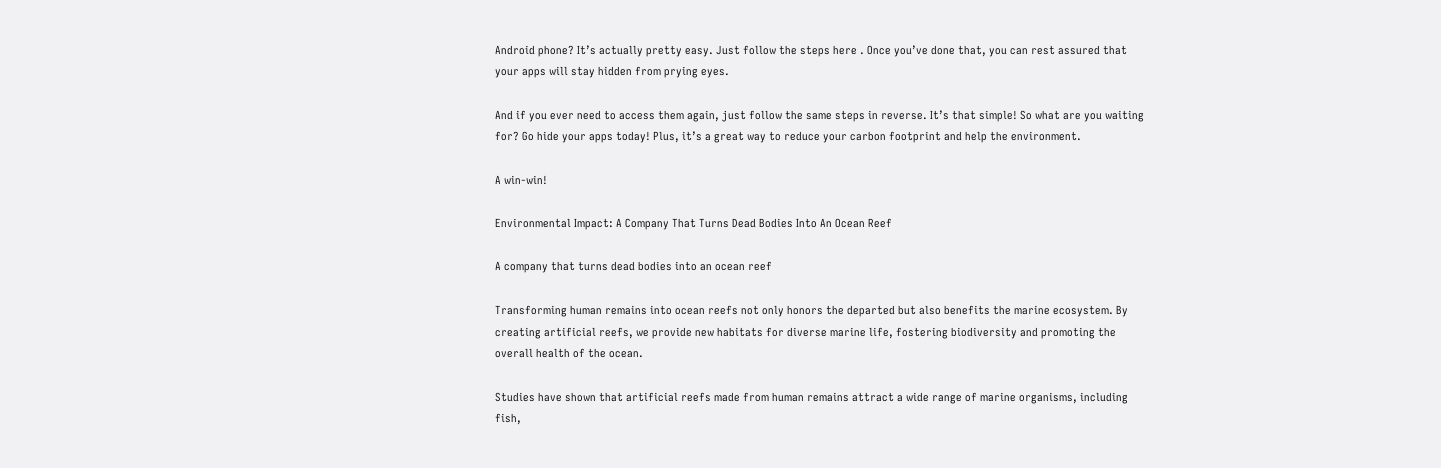Android phone? It’s actually pretty easy. Just follow the steps here . Once you’ve done that, you can rest assured that your apps will stay hidden from prying eyes.

And if you ever need to access them again, just follow the same steps in reverse. It’s that simple! So what are you waiting for? Go hide your apps today! Plus, it’s a great way to reduce your carbon footprint and help the environment.

A win-win!

Environmental Impact: A Company That Turns Dead Bodies Into An Ocean Reef

A company that turns dead bodies into an ocean reef

Transforming human remains into ocean reefs not only honors the departed but also benefits the marine ecosystem. By creating artificial reefs, we provide new habitats for diverse marine life, fostering biodiversity and promoting the overall health of the ocean.

Studies have shown that artificial reefs made from human remains attract a wide range of marine organisms, including fish,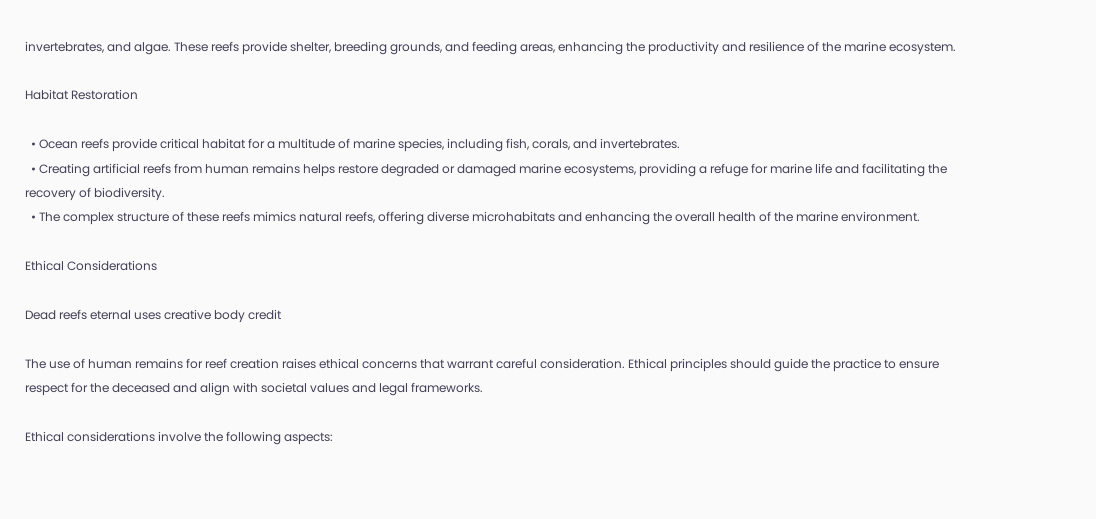invertebrates, and algae. These reefs provide shelter, breeding grounds, and feeding areas, enhancing the productivity and resilience of the marine ecosystem.

Habitat Restoration

  • Ocean reefs provide critical habitat for a multitude of marine species, including fish, corals, and invertebrates.
  • Creating artificial reefs from human remains helps restore degraded or damaged marine ecosystems, providing a refuge for marine life and facilitating the recovery of biodiversity.
  • The complex structure of these reefs mimics natural reefs, offering diverse microhabitats and enhancing the overall health of the marine environment.

Ethical Considerations

Dead reefs eternal uses creative body credit

The use of human remains for reef creation raises ethical concerns that warrant careful consideration. Ethical principles should guide the practice to ensure respect for the deceased and align with societal values and legal frameworks.

Ethical considerations involve the following aspects: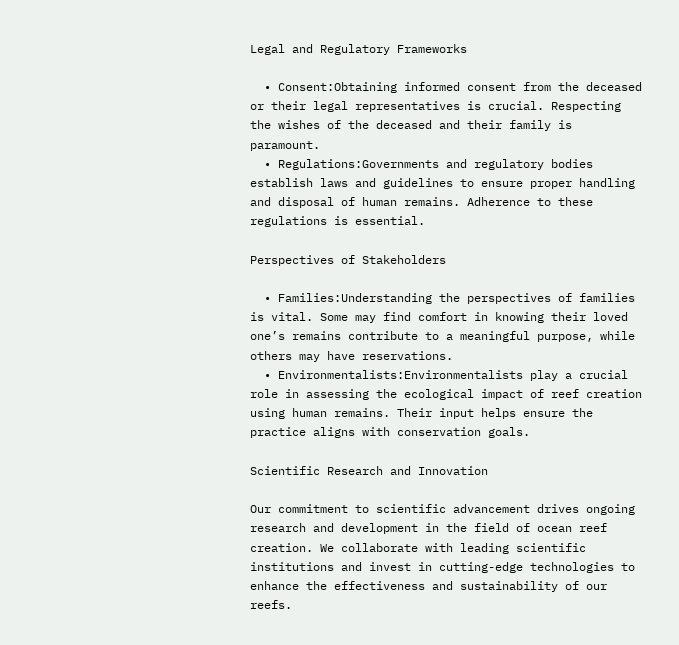Legal and Regulatory Frameworks

  • Consent:Obtaining informed consent from the deceased or their legal representatives is crucial. Respecting the wishes of the deceased and their family is paramount.
  • Regulations:Governments and regulatory bodies establish laws and guidelines to ensure proper handling and disposal of human remains. Adherence to these regulations is essential.

Perspectives of Stakeholders

  • Families:Understanding the perspectives of families is vital. Some may find comfort in knowing their loved one’s remains contribute to a meaningful purpose, while others may have reservations.
  • Environmentalists:Environmentalists play a crucial role in assessing the ecological impact of reef creation using human remains. Their input helps ensure the practice aligns with conservation goals.

Scientific Research and Innovation

Our commitment to scientific advancement drives ongoing research and development in the field of ocean reef creation. We collaborate with leading scientific institutions and invest in cutting-edge technologies to enhance the effectiveness and sustainability of our reefs.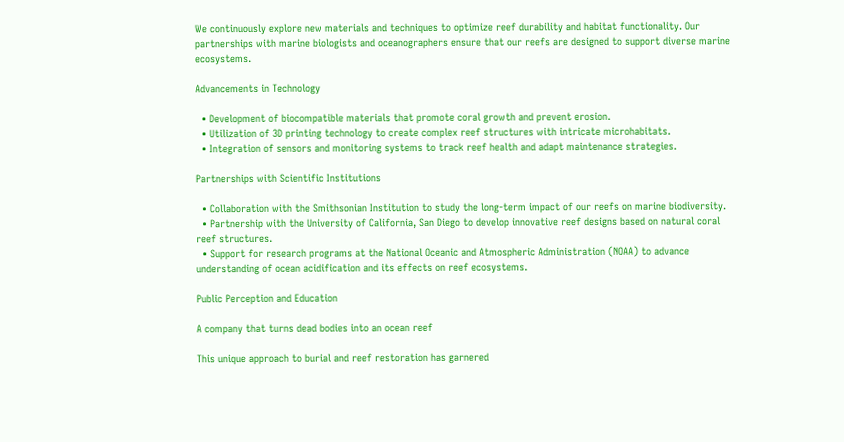We continuously explore new materials and techniques to optimize reef durability and habitat functionality. Our partnerships with marine biologists and oceanographers ensure that our reefs are designed to support diverse marine ecosystems.

Advancements in Technology

  • Development of biocompatible materials that promote coral growth and prevent erosion.
  • Utilization of 3D printing technology to create complex reef structures with intricate microhabitats.
  • Integration of sensors and monitoring systems to track reef health and adapt maintenance strategies.

Partnerships with Scientific Institutions

  • Collaboration with the Smithsonian Institution to study the long-term impact of our reefs on marine biodiversity.
  • Partnership with the University of California, San Diego to develop innovative reef designs based on natural coral reef structures.
  • Support for research programs at the National Oceanic and Atmospheric Administration (NOAA) to advance understanding of ocean acidification and its effects on reef ecosystems.

Public Perception and Education

A company that turns dead bodies into an ocean reef

This unique approach to burial and reef restoration has garnered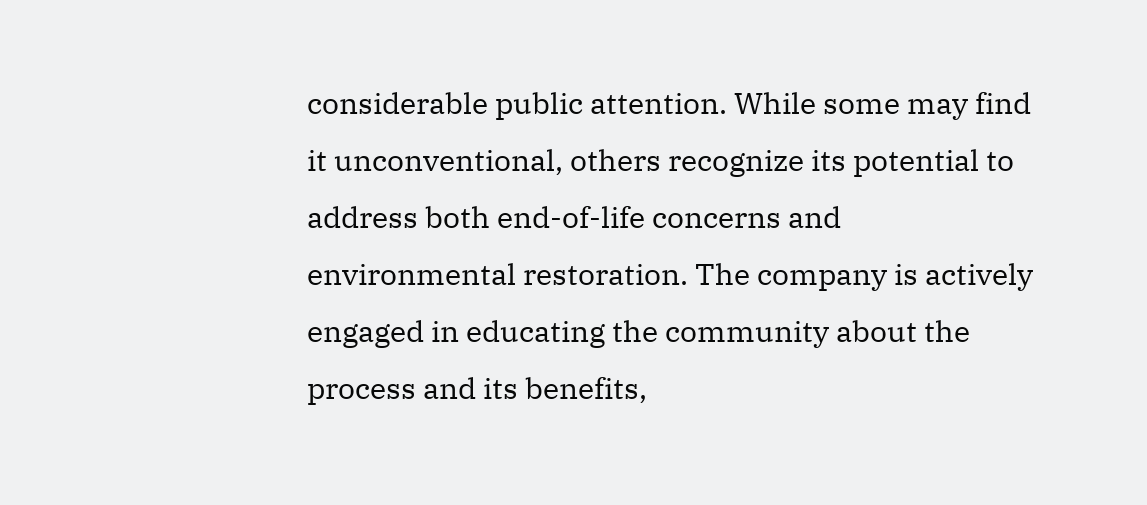considerable public attention. While some may find it unconventional, others recognize its potential to address both end-of-life concerns and environmental restoration. The company is actively engaged in educating the community about the process and its benefits,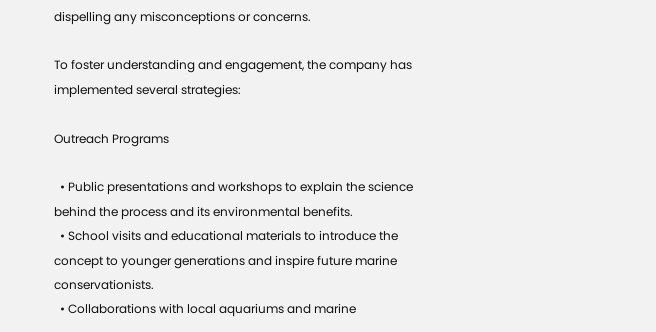dispelling any misconceptions or concerns.

To foster understanding and engagement, the company has implemented several strategies:

Outreach Programs

  • Public presentations and workshops to explain the science behind the process and its environmental benefits.
  • School visits and educational materials to introduce the concept to younger generations and inspire future marine conservationists.
  • Collaborations with local aquariums and marine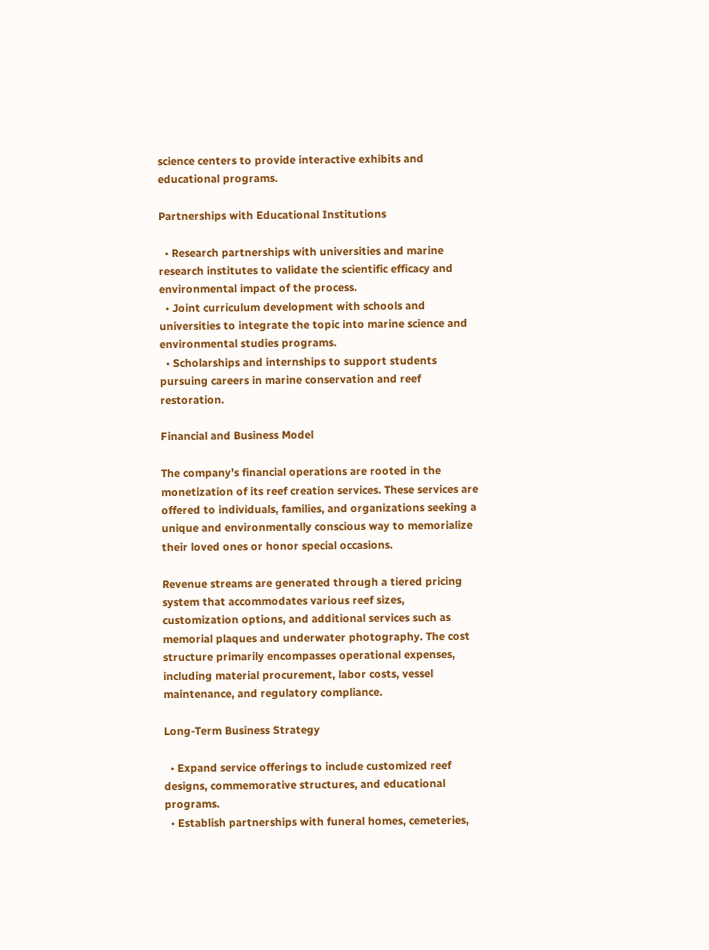science centers to provide interactive exhibits and educational programs.

Partnerships with Educational Institutions

  • Research partnerships with universities and marine research institutes to validate the scientific efficacy and environmental impact of the process.
  • Joint curriculum development with schools and universities to integrate the topic into marine science and environmental studies programs.
  • Scholarships and internships to support students pursuing careers in marine conservation and reef restoration.

Financial and Business Model

The company’s financial operations are rooted in the monetization of its reef creation services. These services are offered to individuals, families, and organizations seeking a unique and environmentally conscious way to memorialize their loved ones or honor special occasions.

Revenue streams are generated through a tiered pricing system that accommodates various reef sizes, customization options, and additional services such as memorial plaques and underwater photography. The cost structure primarily encompasses operational expenses, including material procurement, labor costs, vessel maintenance, and regulatory compliance.

Long-Term Business Strategy

  • Expand service offerings to include customized reef designs, commemorative structures, and educational programs.
  • Establish partnerships with funeral homes, cemeteries,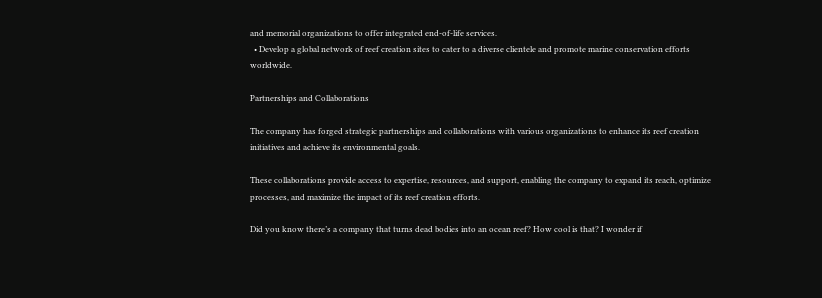and memorial organizations to offer integrated end-of-life services.
  • Develop a global network of reef creation sites to cater to a diverse clientele and promote marine conservation efforts worldwide.

Partnerships and Collaborations

The company has forged strategic partnerships and collaborations with various organizations to enhance its reef creation initiatives and achieve its environmental goals.

These collaborations provide access to expertise, resources, and support, enabling the company to expand its reach, optimize processes, and maximize the impact of its reef creation efforts.

Did you know there’s a company that turns dead bodies into an ocean reef? How cool is that? I wonder if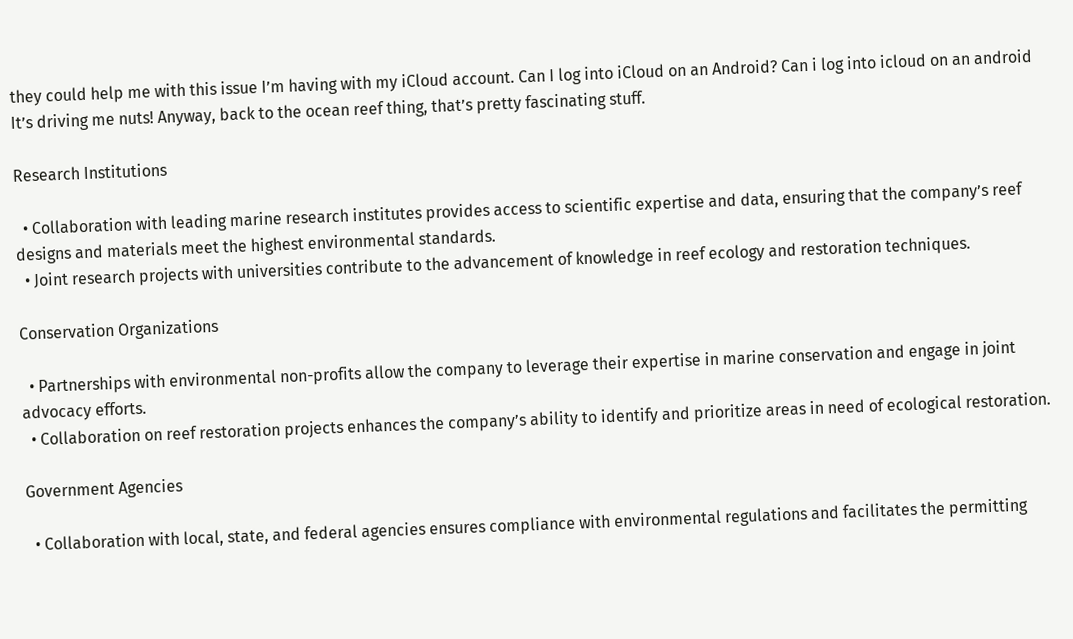they could help me with this issue I’m having with my iCloud account. Can I log into iCloud on an Android? Can i log into icloud on an android It’s driving me nuts! Anyway, back to the ocean reef thing, that’s pretty fascinating stuff.

Research Institutions

  • Collaboration with leading marine research institutes provides access to scientific expertise and data, ensuring that the company’s reef designs and materials meet the highest environmental standards.
  • Joint research projects with universities contribute to the advancement of knowledge in reef ecology and restoration techniques.

Conservation Organizations

  • Partnerships with environmental non-profits allow the company to leverage their expertise in marine conservation and engage in joint advocacy efforts.
  • Collaboration on reef restoration projects enhances the company’s ability to identify and prioritize areas in need of ecological restoration.

Government Agencies

  • Collaboration with local, state, and federal agencies ensures compliance with environmental regulations and facilitates the permitting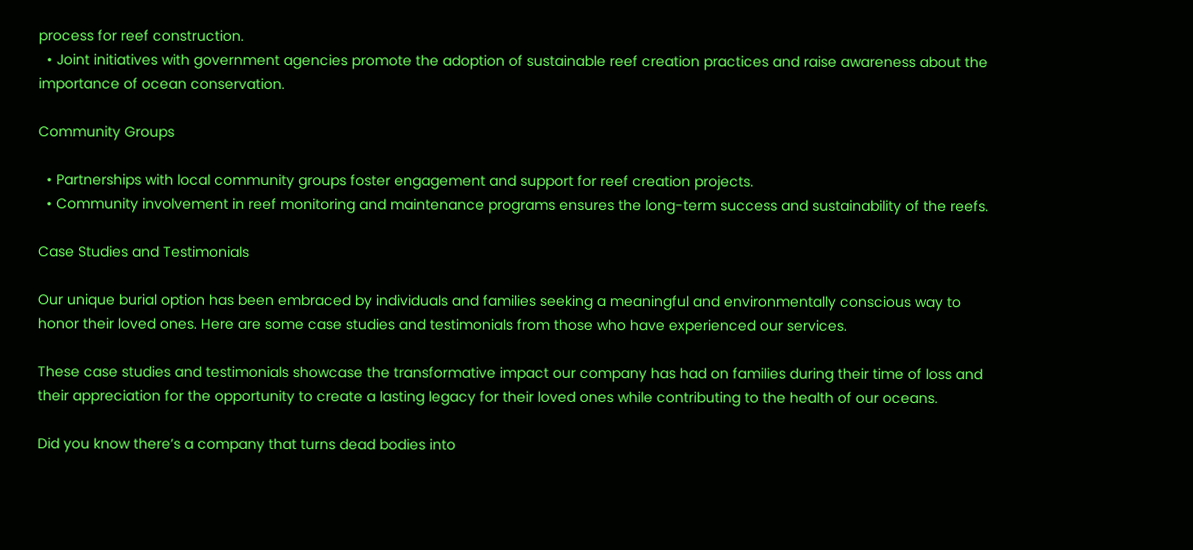process for reef construction.
  • Joint initiatives with government agencies promote the adoption of sustainable reef creation practices and raise awareness about the importance of ocean conservation.

Community Groups

  • Partnerships with local community groups foster engagement and support for reef creation projects.
  • Community involvement in reef monitoring and maintenance programs ensures the long-term success and sustainability of the reefs.

Case Studies and Testimonials

Our unique burial option has been embraced by individuals and families seeking a meaningful and environmentally conscious way to honor their loved ones. Here are some case studies and testimonials from those who have experienced our services.

These case studies and testimonials showcase the transformative impact our company has had on families during their time of loss and their appreciation for the opportunity to create a lasting legacy for their loved ones while contributing to the health of our oceans.

Did you know there’s a company that turns dead bodies into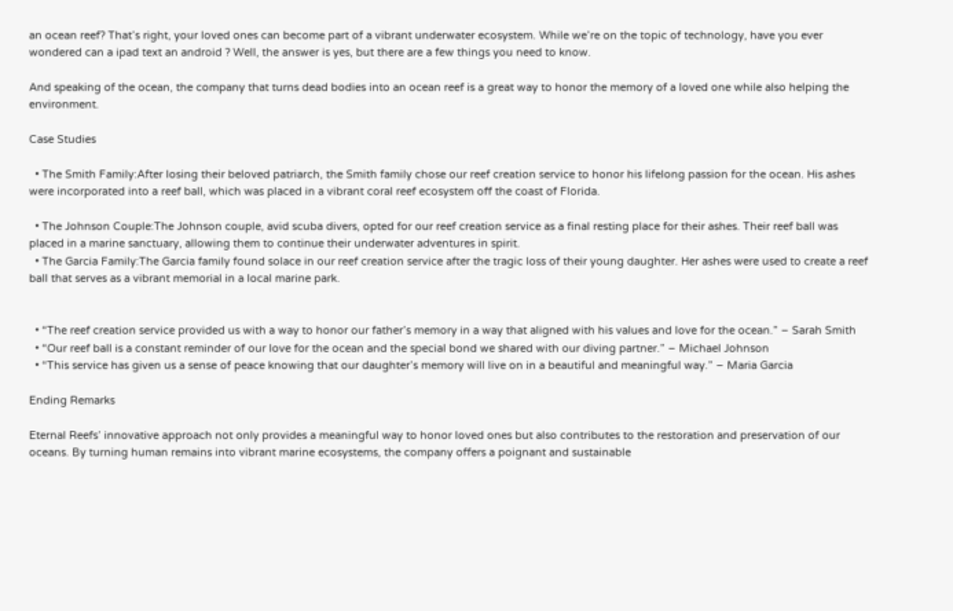an ocean reef? That’s right, your loved ones can become part of a vibrant underwater ecosystem. While we’re on the topic of technology, have you ever wondered can a ipad text an android ? Well, the answer is yes, but there are a few things you need to know.

And speaking of the ocean, the company that turns dead bodies into an ocean reef is a great way to honor the memory of a loved one while also helping the environment.

Case Studies

  • The Smith Family:After losing their beloved patriarch, the Smith family chose our reef creation service to honor his lifelong passion for the ocean. His ashes were incorporated into a reef ball, which was placed in a vibrant coral reef ecosystem off the coast of Florida.

  • The Johnson Couple:The Johnson couple, avid scuba divers, opted for our reef creation service as a final resting place for their ashes. Their reef ball was placed in a marine sanctuary, allowing them to continue their underwater adventures in spirit.
  • The Garcia Family:The Garcia family found solace in our reef creation service after the tragic loss of their young daughter. Her ashes were used to create a reef ball that serves as a vibrant memorial in a local marine park.


  • “The reef creation service provided us with a way to honor our father’s memory in a way that aligned with his values and love for the ocean.” – Sarah Smith
  • “Our reef ball is a constant reminder of our love for the ocean and the special bond we shared with our diving partner.” – Michael Johnson
  • “This service has given us a sense of peace knowing that our daughter’s memory will live on in a beautiful and meaningful way.” – Maria Garcia

Ending Remarks

Eternal Reefs’ innovative approach not only provides a meaningful way to honor loved ones but also contributes to the restoration and preservation of our oceans. By turning human remains into vibrant marine ecosystems, the company offers a poignant and sustainable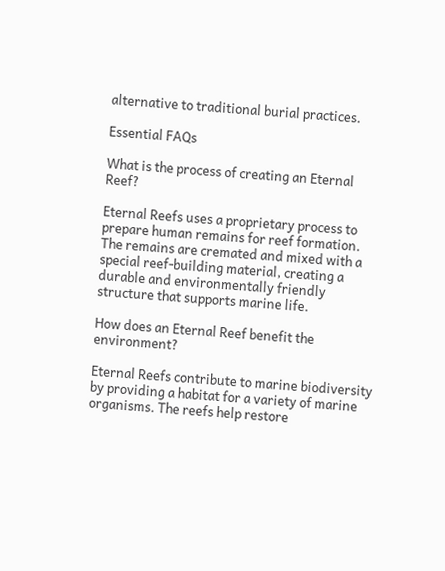alternative to traditional burial practices.

Essential FAQs

What is the process of creating an Eternal Reef?

Eternal Reefs uses a proprietary process to prepare human remains for reef formation. The remains are cremated and mixed with a special reef-building material, creating a durable and environmentally friendly structure that supports marine life.

How does an Eternal Reef benefit the environment?

Eternal Reefs contribute to marine biodiversity by providing a habitat for a variety of marine organisms. The reefs help restore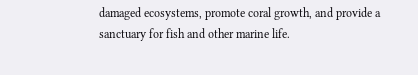damaged ecosystems, promote coral growth, and provide a sanctuary for fish and other marine life.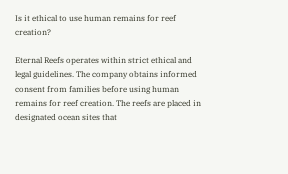Is it ethical to use human remains for reef creation?

Eternal Reefs operates within strict ethical and legal guidelines. The company obtains informed consent from families before using human remains for reef creation. The reefs are placed in designated ocean sites that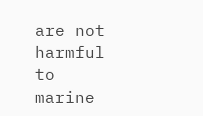are not harmful to marine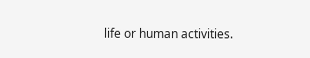life or human activities.